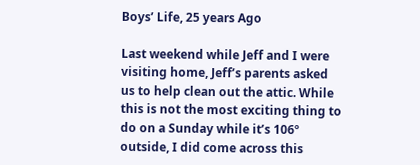Boys’ Life, 25 years Ago

Last weekend while Jeff and I were visiting home, Jeff’s parents asked us to help clean out the attic. While this is not the most exciting thing to do on a Sunday while it’s 106º outside, I did come across this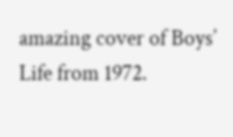amazing cover of Boys’ Life from 1972.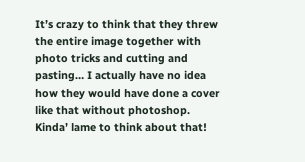It’s crazy to think that they threw the entire image together with photo tricks and cutting and pasting… I actually have no idea how they would have done a cover like that without photoshop. Kinda’ lame to think about that!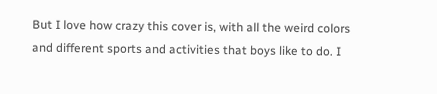But I love how crazy this cover is, with all the weird colors and different sports and activities that boys like to do. I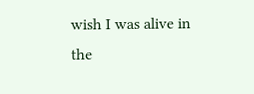wish I was alive in the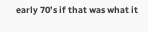early 70’s if that was what it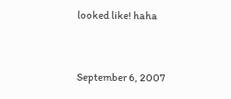looked like! haha


September 6, 2007